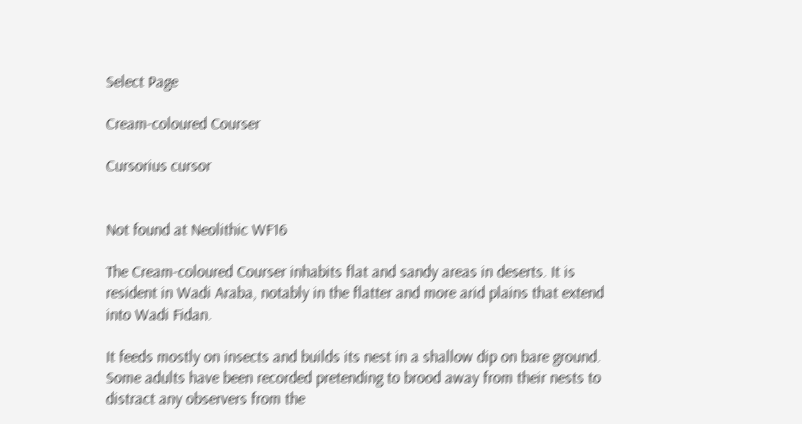Select Page

Cream-coloured Courser

Cursorius cursor


Not found at Neolithic WF16

The Cream-coloured Courser inhabits flat and sandy areas in deserts. It is resident in Wadi Araba, notably in the flatter and more arid plains that extend into Wadi Fidan.

It feeds mostly on insects and builds its nest in a shallow dip on bare ground. Some adults have been recorded pretending to brood away from their nests to distract any observers from the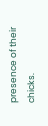presence of their chicks.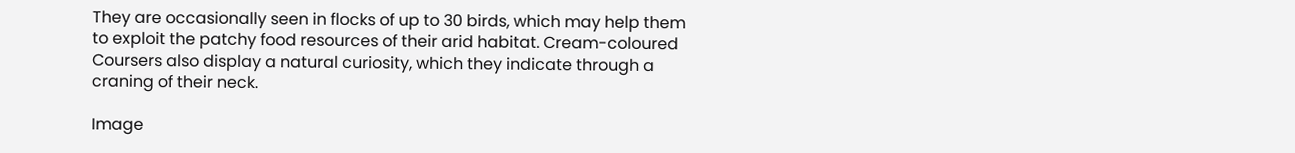They are occasionally seen in flocks of up to 30 birds, which may help them to exploit the patchy food resources of their arid habitat. Cream-coloured Coursers also display a natural curiosity, which they indicate through a craning of their neck.

Image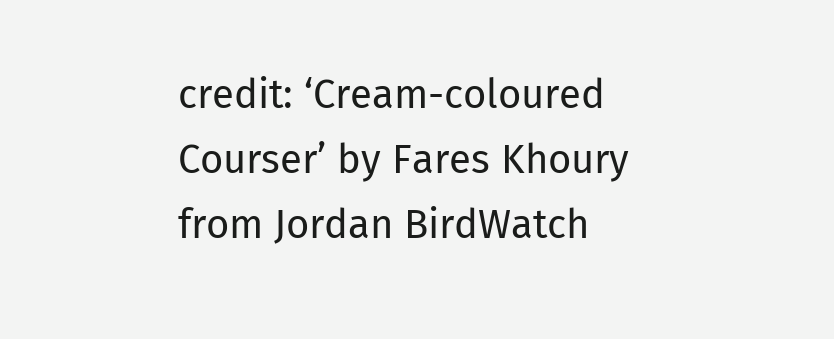credit: ‘Cream-coloured Courser’ by Fares Khoury from Jordan BirdWatch